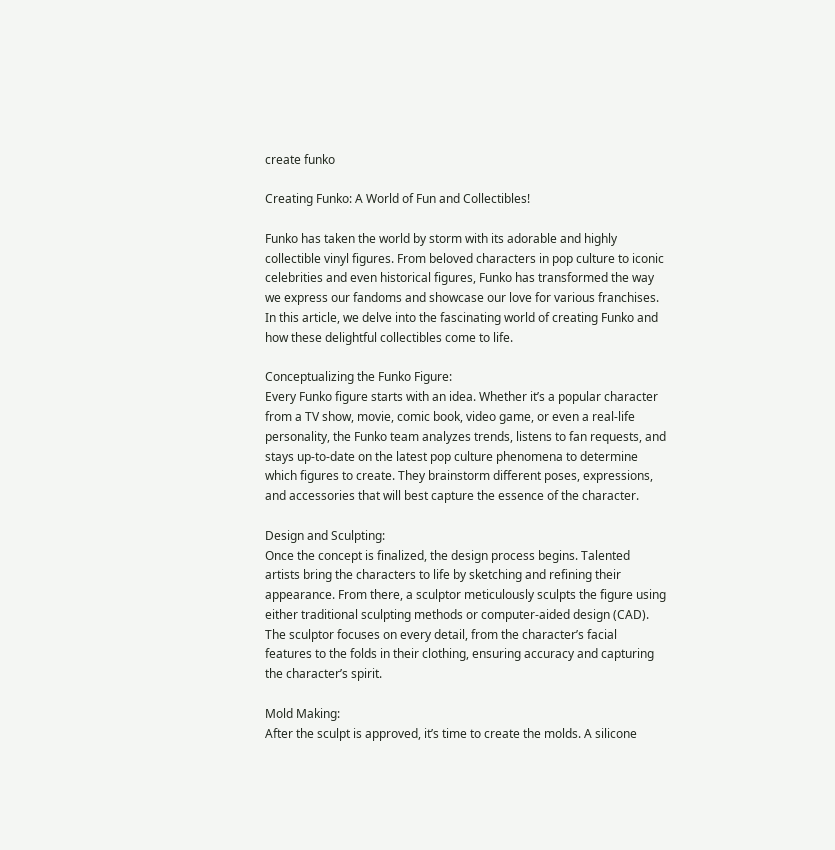create funko

Creating Funko: A World of Fun and Collectibles!

Funko has taken the world by storm with its adorable and highly collectible vinyl figures. From beloved characters in pop culture to iconic celebrities and even historical figures, Funko has transformed the way we express our fandoms and showcase our love for various franchises. In this article, we delve into the fascinating world of creating Funko and how these delightful collectibles come to life.

Conceptualizing the Funko Figure:
Every Funko figure starts with an idea. Whether it’s a popular character from a TV show, movie, comic book, video game, or even a real-life personality, the Funko team analyzes trends, listens to fan requests, and stays up-to-date on the latest pop culture phenomena to determine which figures to create. They brainstorm different poses, expressions, and accessories that will best capture the essence of the character.

Design and Sculpting:
Once the concept is finalized, the design process begins. Talented artists bring the characters to life by sketching and refining their appearance. From there, a sculptor meticulously sculpts the figure using either traditional sculpting methods or computer-aided design (CAD). The sculptor focuses on every detail, from the character’s facial features to the folds in their clothing, ensuring accuracy and capturing the character’s spirit.

Mold Making:
After the sculpt is approved, it’s time to create the molds. A silicone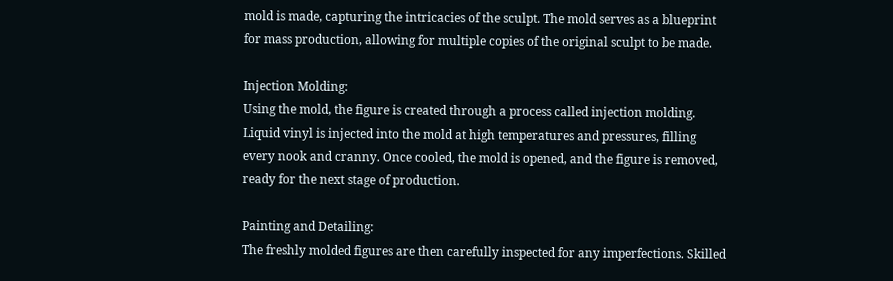mold is made, capturing the intricacies of the sculpt. The mold serves as a blueprint for mass production, allowing for multiple copies of the original sculpt to be made.

Injection Molding:
Using the mold, the figure is created through a process called injection molding. Liquid vinyl is injected into the mold at high temperatures and pressures, filling every nook and cranny. Once cooled, the mold is opened, and the figure is removed, ready for the next stage of production.

Painting and Detailing:
The freshly molded figures are then carefully inspected for any imperfections. Skilled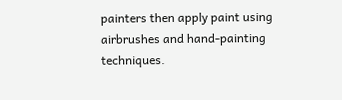painters then apply paint using airbrushes and hand-painting techniques.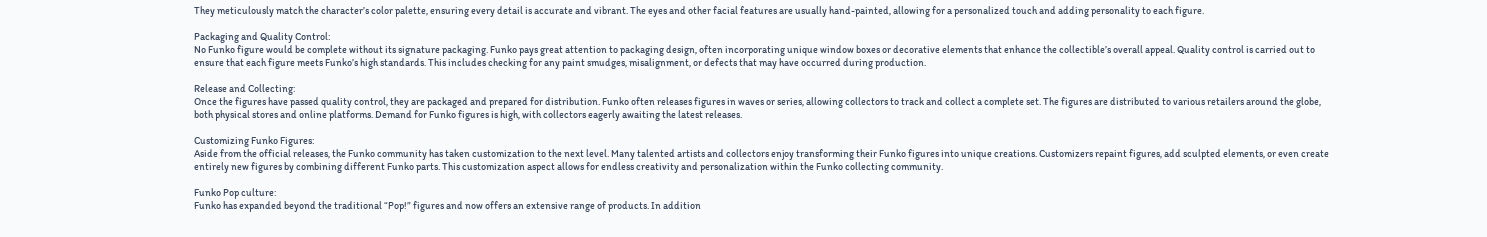They meticulously match the character’s color palette, ensuring every detail is accurate and vibrant. The eyes and other facial features are usually hand-painted, allowing for a personalized touch and adding personality to each figure.

Packaging and Quality Control:
No Funko figure would be complete without its signature packaging. Funko pays great attention to packaging design, often incorporating unique window boxes or decorative elements that enhance the collectible’s overall appeal. Quality control is carried out to ensure that each figure meets Funko’s high standards. This includes checking for any paint smudges, misalignment, or defects that may have occurred during production.

Release and Collecting:
Once the figures have passed quality control, they are packaged and prepared for distribution. Funko often releases figures in waves or series, allowing collectors to track and collect a complete set. The figures are distributed to various retailers around the globe, both physical stores and online platforms. Demand for Funko figures is high, with collectors eagerly awaiting the latest releases.

Customizing Funko Figures:
Aside from the official releases, the Funko community has taken customization to the next level. Many talented artists and collectors enjoy transforming their Funko figures into unique creations. Customizers repaint figures, add sculpted elements, or even create entirely new figures by combining different Funko parts. This customization aspect allows for endless creativity and personalization within the Funko collecting community.

Funko Pop culture:
Funko has expanded beyond the traditional “Pop!” figures and now offers an extensive range of products. In addition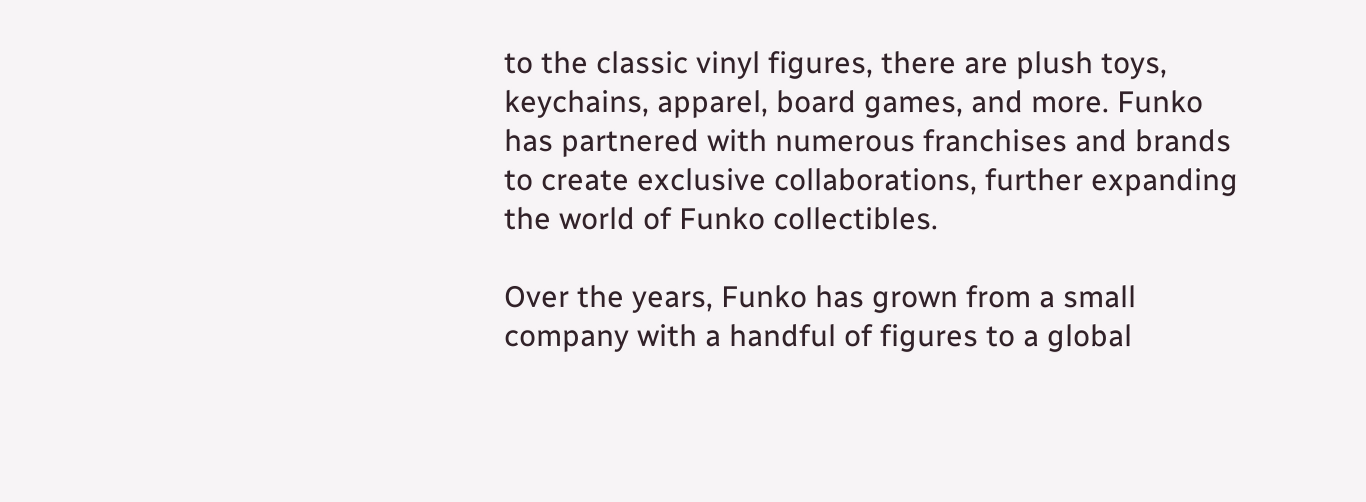to the classic vinyl figures, there are plush toys, keychains, apparel, board games, and more. Funko has partnered with numerous franchises and brands to create exclusive collaborations, further expanding the world of Funko collectibles.

Over the years, Funko has grown from a small company with a handful of figures to a global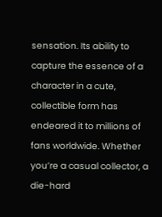sensation. Its ability to capture the essence of a character in a cute, collectible form has endeared it to millions of fans worldwide. Whether you’re a casual collector, a die-hard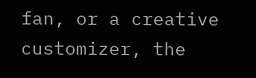fan, or a creative customizer, the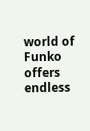world of Funko offers endless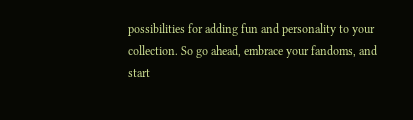possibilities for adding fun and personality to your collection. So go ahead, embrace your fandoms, and start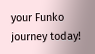your Funko journey today!